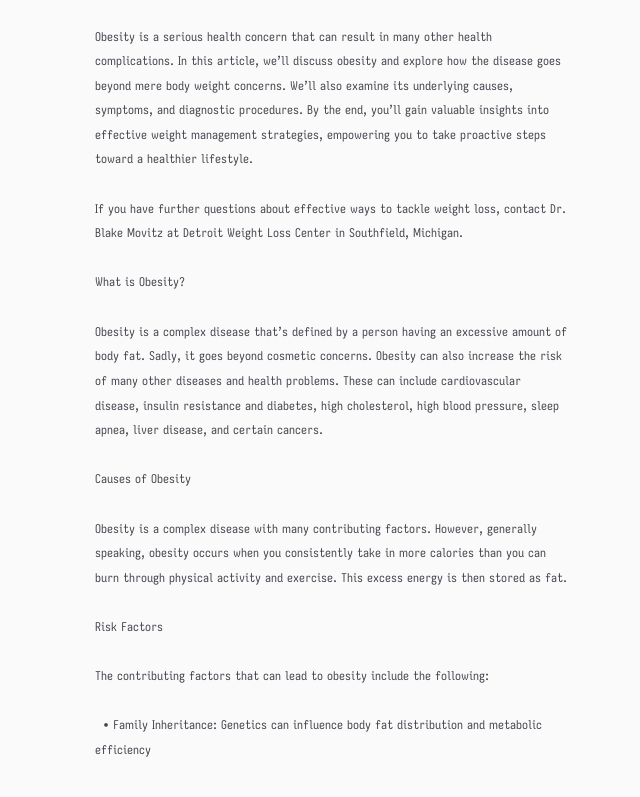Obesity is a serious health concern that can result in many other health complications. In this article, we’ll discuss obesity and explore how the disease goes beyond mere body weight concerns. We’ll also examine its underlying causes, symptoms, and diagnostic procedures. By the end, you’ll gain valuable insights into effective weight management strategies, empowering you to take proactive steps toward a healthier lifestyle.

If you have further questions about effective ways to tackle weight loss, contact Dr. Blake Movitz at Detroit Weight Loss Center in Southfield, Michigan.

What is Obesity?

Obesity is a complex disease that’s defined by a person having an excessive amount of body fat. Sadly, it goes beyond cosmetic concerns. Obesity can also increase the risk of many other diseases and health problems. These can include cardiovascular disease, insulin resistance and diabetes, high cholesterol, high blood pressure, sleep apnea, liver disease, and certain cancers.

Causes of Obesity

Obesity is a complex disease with many contributing factors. However, generally speaking, obesity occurs when you consistently take in more calories than you can burn through physical activity and exercise. This excess energy is then stored as fat.

Risk Factors

The contributing factors that can lead to obesity include the following:

  • Family Inheritance: Genetics can influence body fat distribution and metabolic efficiency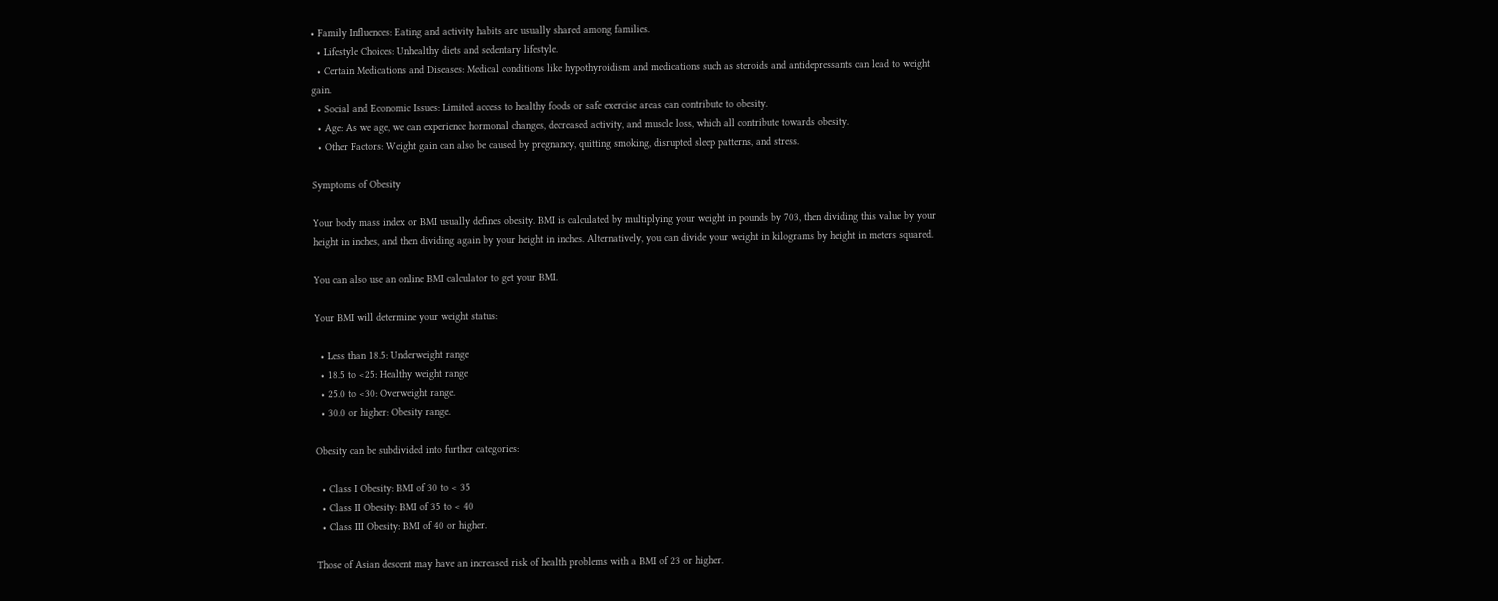• Family Influences: Eating and activity habits are usually shared among families.
  • Lifestyle Choices: Unhealthy diets and sedentary lifestyle.
  • Certain Medications and Diseases: Medical conditions like hypothyroidism and medications such as steroids and antidepressants can lead to weight gain.
  • Social and Economic Issues: Limited access to healthy foods or safe exercise areas can contribute to obesity.
  • Age: As we age, we can experience hormonal changes, decreased activity, and muscle loss, which all contribute towards obesity.
  • Other Factors: Weight gain can also be caused by pregnancy, quitting smoking, disrupted sleep patterns, and stress.

Symptoms of Obesity

Your body mass index or BMI usually defines obesity. BMI is calculated by multiplying your weight in pounds by 703, then dividing this value by your height in inches, and then dividing again by your height in inches. Alternatively, you can divide your weight in kilograms by height in meters squared.

You can also use an online BMI calculator to get your BMI.

Your BMI will determine your weight status:

  • Less than 18.5: Underweight range
  • 18.5 to <25: Healthy weight range
  • 25.0 to <30: Overweight range.
  • 30.0 or higher: Obesity range.

Obesity can be subdivided into further categories:

  • Class I Obesity: BMI of 30 to < 35
  • Class II Obesity: BMI of 35 to < 40
  • Class III Obesity: BMI of 40 or higher.

Those of Asian descent may have an increased risk of health problems with a BMI of 23 or higher.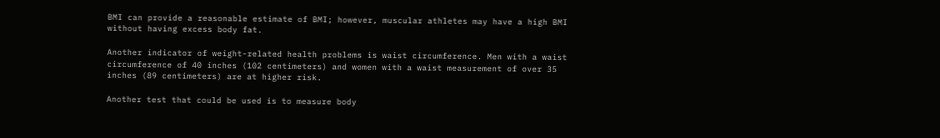BMI can provide a reasonable estimate of BMI; however, muscular athletes may have a high BMI without having excess body fat.

Another indicator of weight-related health problems is waist circumference. Men with a waist circumference of 40 inches (102 centimeters) and women with a waist measurement of over 35 inches (89 centimeters) are at higher risk.

Another test that could be used is to measure body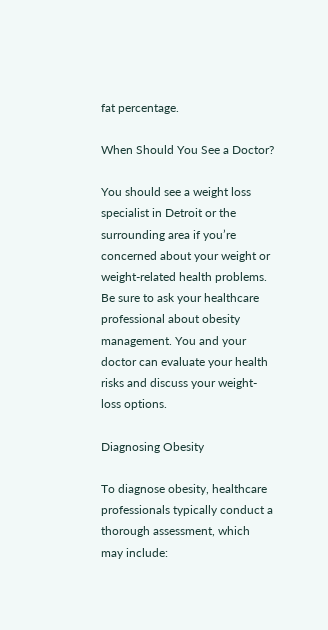fat percentage.

When Should You See a Doctor?

You should see a weight loss specialist in Detroit or the surrounding area if you’re concerned about your weight or weight-related health problems. Be sure to ask your healthcare professional about obesity management. You and your doctor can evaluate your health risks and discuss your weight-loss options.

Diagnosing Obesity

To diagnose obesity, healthcare professionals typically conduct a thorough assessment, which may include: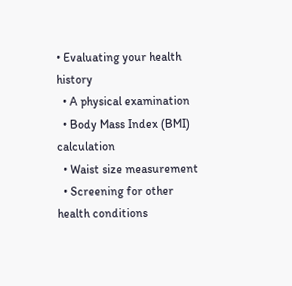• Evaluating your health history
  • A physical examination
  • Body Mass Index (BMI) calculation
  • Waist size measurement
  • Screening for other health conditions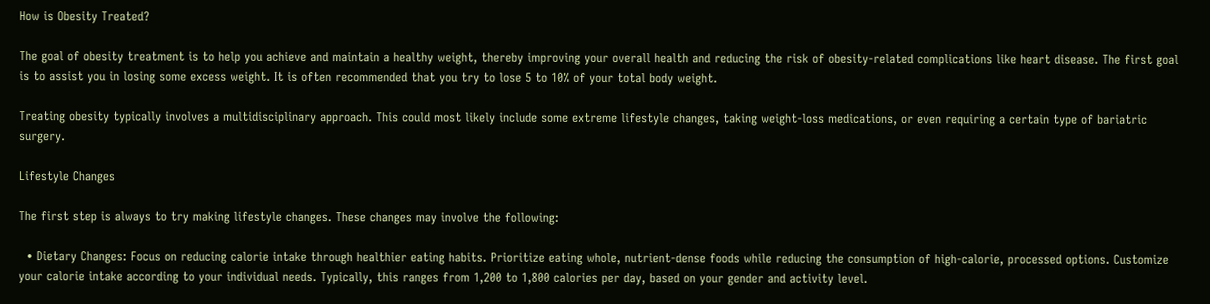How is Obesity Treated?

The goal of obesity treatment is to help you achieve and maintain a healthy weight, thereby improving your overall health and reducing the risk of obesity-related complications like heart disease. The first goal is to assist you in losing some excess weight. It is often recommended that you try to lose 5 to 10% of your total body weight.

Treating obesity typically involves a multidisciplinary approach. This could most likely include some extreme lifestyle changes, taking weight-loss medications, or even requiring a certain type of bariatric surgery.

Lifestyle Changes

The first step is always to try making lifestyle changes. These changes may involve the following:

  • Dietary Changes: Focus on reducing calorie intake through healthier eating habits. Prioritize eating whole, nutrient-dense foods while reducing the consumption of high-calorie, processed options. Customize your calorie intake according to your individual needs. Typically, this ranges from 1,200 to 1,800 calories per day, based on your gender and activity level.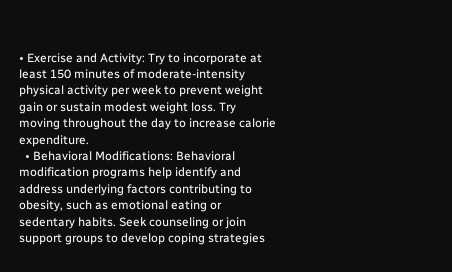• Exercise and Activity: Try to incorporate at least 150 minutes of moderate-intensity physical activity per week to prevent weight gain or sustain modest weight loss. Try moving throughout the day to increase calorie expenditure.
  • Behavioral Modifications: Behavioral modification programs help identify and address underlying factors contributing to obesity, such as emotional eating or sedentary habits. Seek counseling or join support groups to develop coping strategies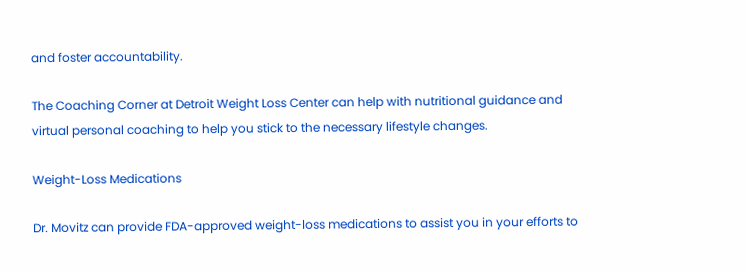and foster accountability.

The Coaching Corner at Detroit Weight Loss Center can help with nutritional guidance and virtual personal coaching to help you stick to the necessary lifestyle changes.

Weight-Loss Medications

Dr. Movitz can provide FDA-approved weight-loss medications to assist you in your efforts to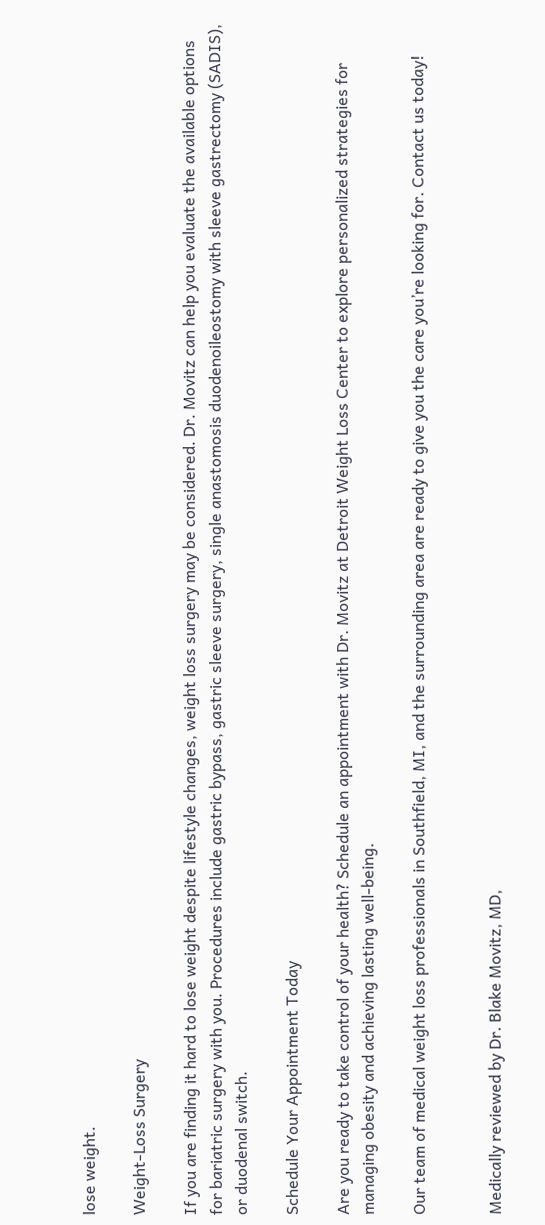lose weight.

Weight-Loss Surgery

If you are finding it hard to lose weight despite lifestyle changes, weight loss surgery may be considered. Dr. Movitz can help you evaluate the available options for bariatric surgery with you. Procedures include gastric bypass, gastric sleeve surgery, single anastomosis duodenoileostomy with sleeve gastrectomy (SADIS), or duodenal switch.

Schedule Your Appointment Today

Are you ready to take control of your health? Schedule an appointment with Dr. Movitz at Detroit Weight Loss Center to explore personalized strategies for managing obesity and achieving lasting well-being.

Our team of medical weight loss professionals in Southfield, MI, and the surrounding area are ready to give you the care you’re looking for. Contact us today!


Medically reviewed by Dr. Blake Movitz, MD,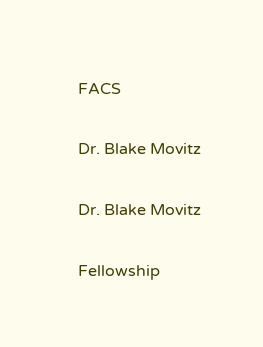FACS

Dr. Blake Movitz

Dr. Blake Movitz

Fellowship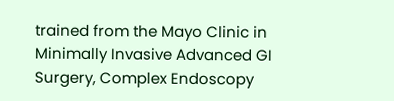trained from the Mayo Clinic in Minimally Invasive Advanced GI Surgery, Complex Endoscopy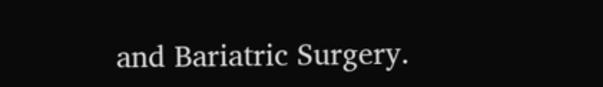and Bariatric Surgery.